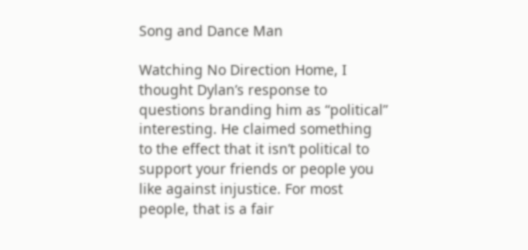Song and Dance Man

Watching No Direction Home, I thought Dylan’s response to questions branding him as “political” interesting. He claimed something to the effect that it isn’t political to support your friends or people you like against injustice. For most people, that is a fair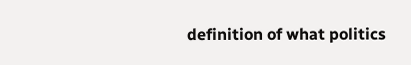definition of what politics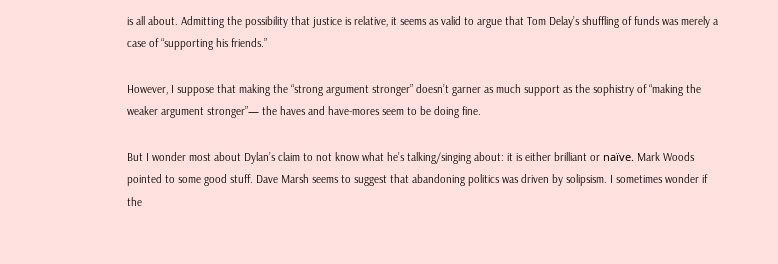is all about. Admitting the possibility that justice is relative, it seems as valid to argue that Tom Delay’s shuffling of funds was merely a case of “supporting his friends.”

However, I suppose that making the “strong argument stronger” doesn’t garner as much support as the sophistry of “making the weaker argument stronger”— the haves and have-mores seem to be doing fine.

But I wonder most about Dylan’s claim to not know what he’s talking/singing about: it is either brilliant or naïve. Mark Woods pointed to some good stuff. Dave Marsh seems to suggest that abandoning politics was driven by solipsism. I sometimes wonder if the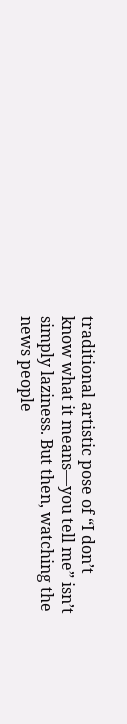traditional artistic pose of “I don’t know what it means—you tell me” isn’t simply laziness. But then, watching the news people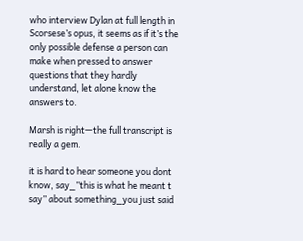who interview Dylan at full length in Scorsese’s opus, it seems as if it’s the only possible defense a person can make when pressed to answer questions that they hardly understand, let alone know the answers to.

Marsh is right—the full transcript is really a gem.

it is hard to hear someone you dont know, say_”this is what he meant t say” about something_you just said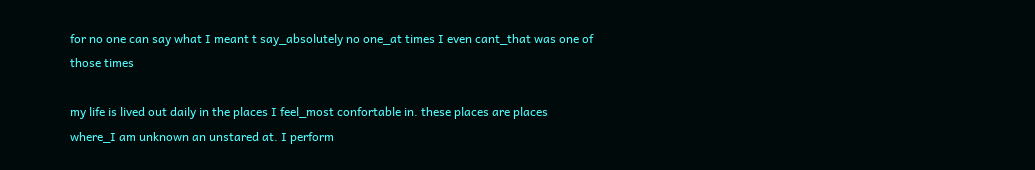for no one can say what I meant t say_absolutely no one_at times I even cant_that was one of those times

my life is lived out daily in the places I feel_most confortable in. these places are places where_I am unknown an unstared at. I perform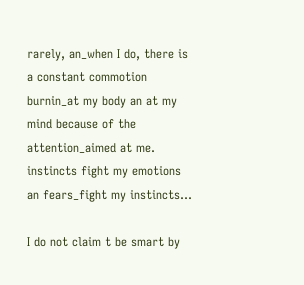rarely, an_when I do, there is a constant commotion burnin_at my body an at my mind because of the attention_aimed at me. instincts fight my emotions an fears_fight my instincts…

I do not claim t be smart by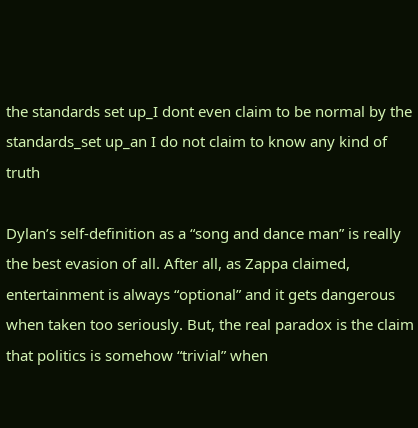the standards set up_I dont even claim to be normal by the standards_set up_an I do not claim to know any kind of truth

Dylan’s self-definition as a “song and dance man” is really the best evasion of all. After all, as Zappa claimed, entertainment is always “optional” and it gets dangerous when taken too seriously. But, the real paradox is the claim that politics is somehow “trivial” when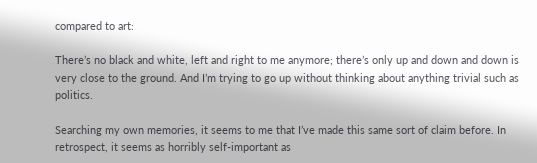compared to art:

There’s no black and white, left and right to me anymore; there’s only up and down and down is very close to the ground. And I’m trying to go up without thinking about anything trivial such as politics.

Searching my own memories, it seems to me that I’ve made this same sort of claim before. In retrospect, it seems as horribly self-important as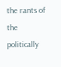the rants of the politically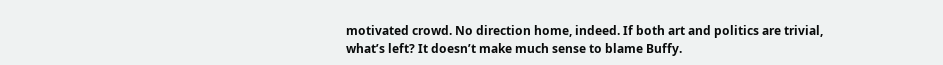motivated crowd. No direction home, indeed. If both art and politics are trivial, what’s left? It doesn’t make much sense to blame Buffy.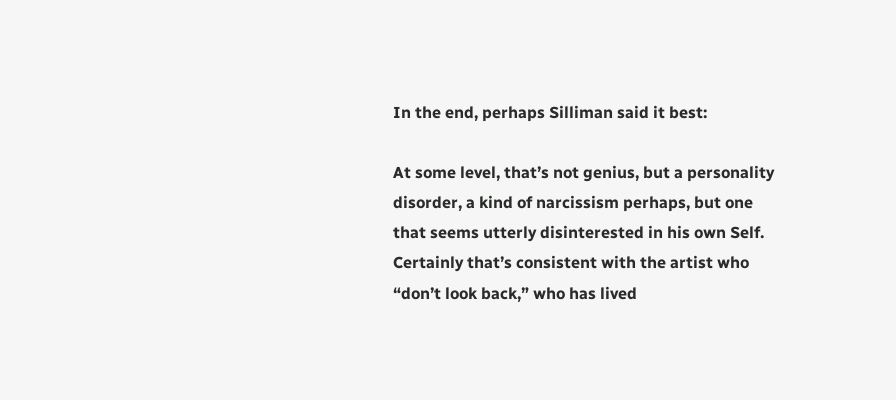In the end, perhaps Silliman said it best:

At some level, that’s not genius, but a personality disorder, a kind of narcissism perhaps, but one that seems utterly disinterested in his own Self. Certainly that’s consistent with the artist who “don’t look back,” who has lived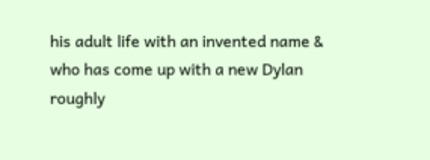his adult life with an invented name & who has come up with a new Dylan roughly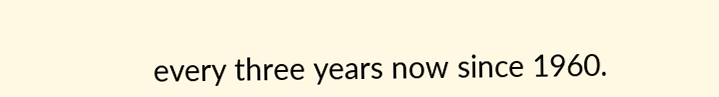every three years now since 1960.